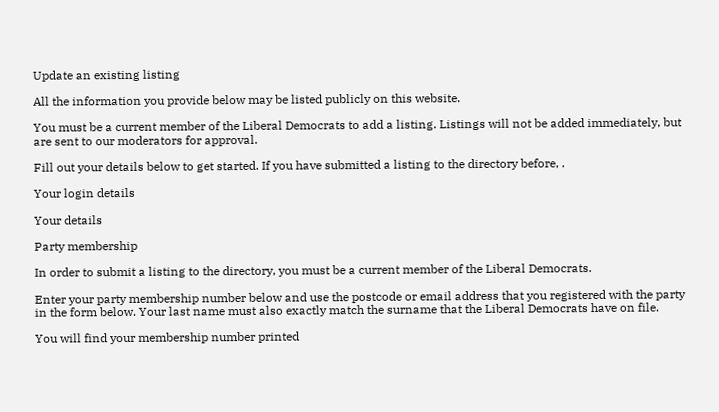Update an existing listing

All the information you provide below may be listed publicly on this website.

You must be a current member of the Liberal Democrats to add a listing. Listings will not be added immediately, but are sent to our moderators for approval.

Fill out your details below to get started. If you have submitted a listing to the directory before, .

Your login details

Your details

Party membership

In order to submit a listing to the directory, you must be a current member of the Liberal Democrats.

Enter your party membership number below and use the postcode or email address that you registered with the party in the form below. Your last name must also exactly match the surname that the Liberal Democrats have on file.

You will find your membership number printed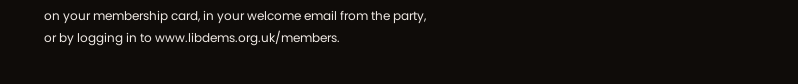on your membership card, in your welcome email from the party, or by logging in to www.libdems.org.uk/members.